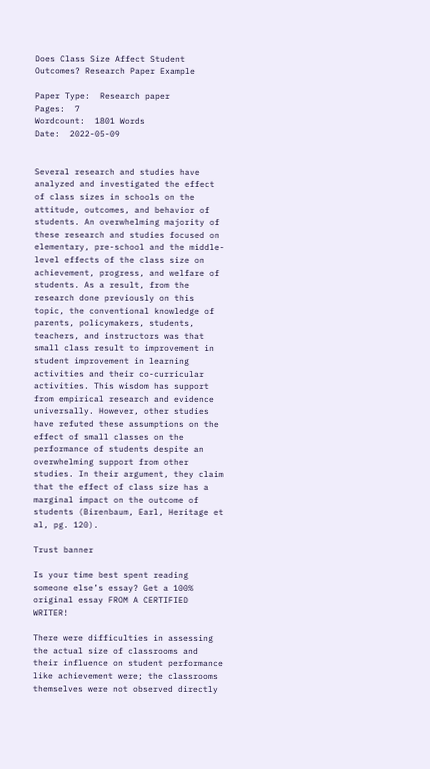Does Class Size Affect Student Outcomes? Research Paper Example

Paper Type:  Research paper
Pages:  7
Wordcount:  1801 Words
Date:  2022-05-09


Several research and studies have analyzed and investigated the effect of class sizes in schools on the attitude, outcomes, and behavior of students. An overwhelming majority of these research and studies focused on elementary, pre-school and the middle-level effects of the class size on achievement, progress, and welfare of students. As a result, from the research done previously on this topic, the conventional knowledge of parents, policymakers, students, teachers, and instructors was that small class result to improvement in student improvement in learning activities and their co-curricular activities. This wisdom has support from empirical research and evidence universally. However, other studies have refuted these assumptions on the effect of small classes on the performance of students despite an overwhelming support from other studies. In their argument, they claim that the effect of class size has a marginal impact on the outcome of students (Birenbaum, Earl, Heritage et al, pg. 120).

Trust banner

Is your time best spent reading someone else’s essay? Get a 100% original essay FROM A CERTIFIED WRITER!

There were difficulties in assessing the actual size of classrooms and their influence on student performance like achievement were; the classrooms themselves were not observed directly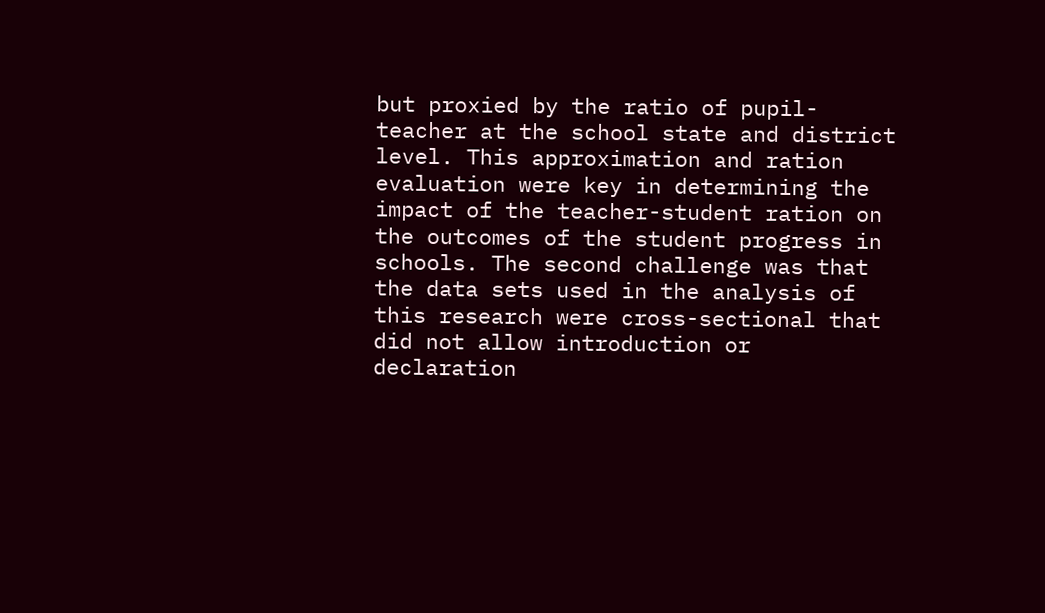but proxied by the ratio of pupil-teacher at the school state and district level. This approximation and ration evaluation were key in determining the impact of the teacher-student ration on the outcomes of the student progress in schools. The second challenge was that the data sets used in the analysis of this research were cross-sectional that did not allow introduction or declaration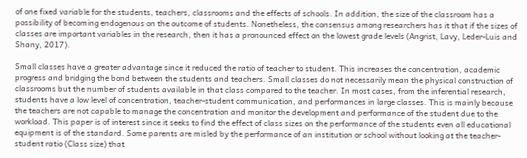of one fixed variable for the students, teachers, classrooms and the effects of schools. In addition, the size of the classroom has a possibility of becoming endogenous on the outcome of students. Nonetheless, the consensus among researchers has it that if the sizes of classes are important variables in the research, then it has a pronounced effect on the lowest grade levels (Angrist, Lavy, Leder-Luis and Shany, 2017).

Small classes have a greater advantage since it reduced the ratio of teacher to student. This increases the concentration, academic progress and bridging the bond between the students and teachers. Small classes do not necessarily mean the physical construction of classrooms but the number of students available in that class compared to the teacher. In most cases, from the inferential research, students have a low level of concentration, teacher-student communication, and performances in large classes. This is mainly because the teachers are not capable to manage the concentration and monitor the development and performance of the student due to the workload. This paper is of interest since it seeks to find the effect of class sizes on the performance of the students even all educational equipment is of the standard. Some parents are misled by the performance of an institution or school without looking at the teacher-student ratio (Class size) that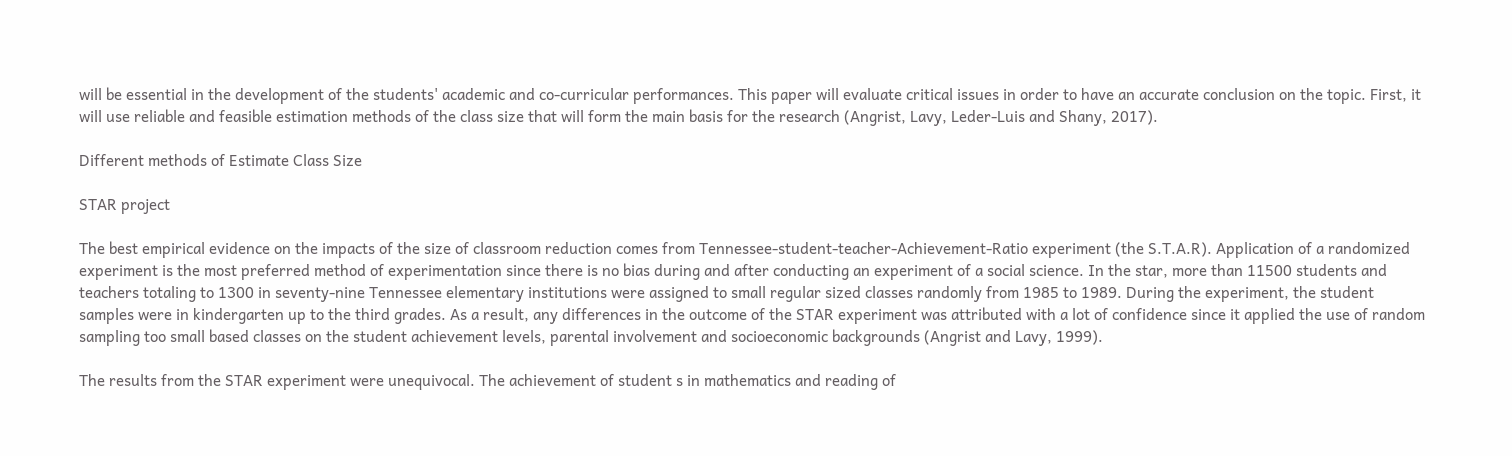will be essential in the development of the students' academic and co-curricular performances. This paper will evaluate critical issues in order to have an accurate conclusion on the topic. First, it will use reliable and feasible estimation methods of the class size that will form the main basis for the research (Angrist, Lavy, Leder-Luis and Shany, 2017).

Different methods of Estimate Class Size

STAR project

The best empirical evidence on the impacts of the size of classroom reduction comes from Tennessee-student-teacher-Achievement-Ratio experiment (the S.T.A.R). Application of a randomized experiment is the most preferred method of experimentation since there is no bias during and after conducting an experiment of a social science. In the star, more than 11500 students and teachers totaling to 1300 in seventy-nine Tennessee elementary institutions were assigned to small regular sized classes randomly from 1985 to 1989. During the experiment, the student samples were in kindergarten up to the third grades. As a result, any differences in the outcome of the STAR experiment was attributed with a lot of confidence since it applied the use of random sampling too small based classes on the student achievement levels, parental involvement and socioeconomic backgrounds (Angrist and Lavy, 1999).

The results from the STAR experiment were unequivocal. The achievement of student s in mathematics and reading of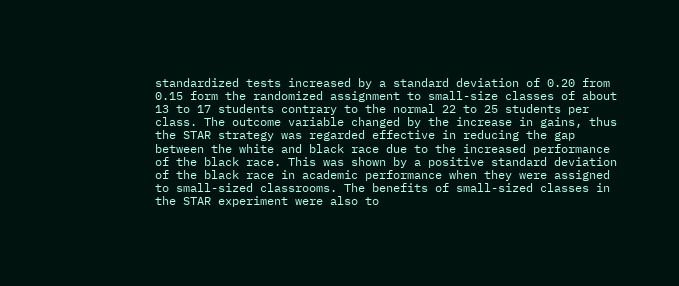standardized tests increased by a standard deviation of 0.20 from 0.15 form the randomized assignment to small-size classes of about 13 to 17 students contrary to the normal 22 to 25 students per class. The outcome variable changed by the increase in gains, thus the STAR strategy was regarded effective in reducing the gap between the white and black race due to the increased performance of the black race. This was shown by a positive standard deviation of the black race in academic performance when they were assigned to small-sized classrooms. The benefits of small-sized classes in the STAR experiment were also to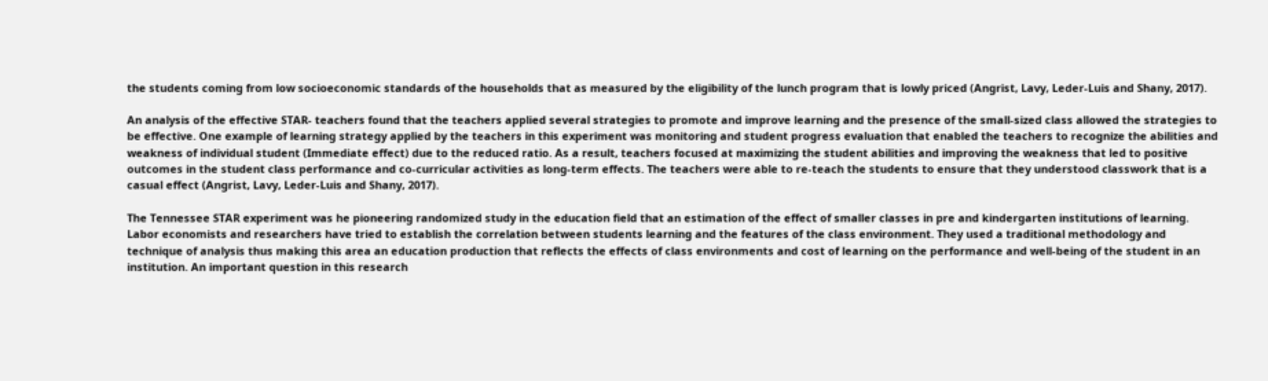the students coming from low socioeconomic standards of the households that as measured by the eligibility of the lunch program that is lowly priced (Angrist, Lavy, Leder-Luis and Shany, 2017).

An analysis of the effective STAR- teachers found that the teachers applied several strategies to promote and improve learning and the presence of the small-sized class allowed the strategies to be effective. One example of learning strategy applied by the teachers in this experiment was monitoring and student progress evaluation that enabled the teachers to recognize the abilities and weakness of individual student (Immediate effect) due to the reduced ratio. As a result, teachers focused at maximizing the student abilities and improving the weakness that led to positive outcomes in the student class performance and co-curricular activities as long-term effects. The teachers were able to re-teach the students to ensure that they understood classwork that is a casual effect (Angrist, Lavy, Leder-Luis and Shany, 2017).

The Tennessee STAR experiment was he pioneering randomized study in the education field that an estimation of the effect of smaller classes in pre and kindergarten institutions of learning. Labor economists and researchers have tried to establish the correlation between students learning and the features of the class environment. They used a traditional methodology and technique of analysis thus making this area an education production that reflects the effects of class environments and cost of learning on the performance and well-being of the student in an institution. An important question in this research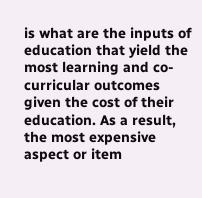is what are the inputs of education that yield the most learning and co-curricular outcomes given the cost of their education. As a result, the most expensive aspect or item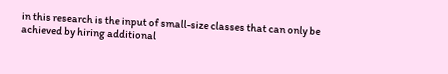in this research is the input of small-size classes that can only be achieved by hiring additional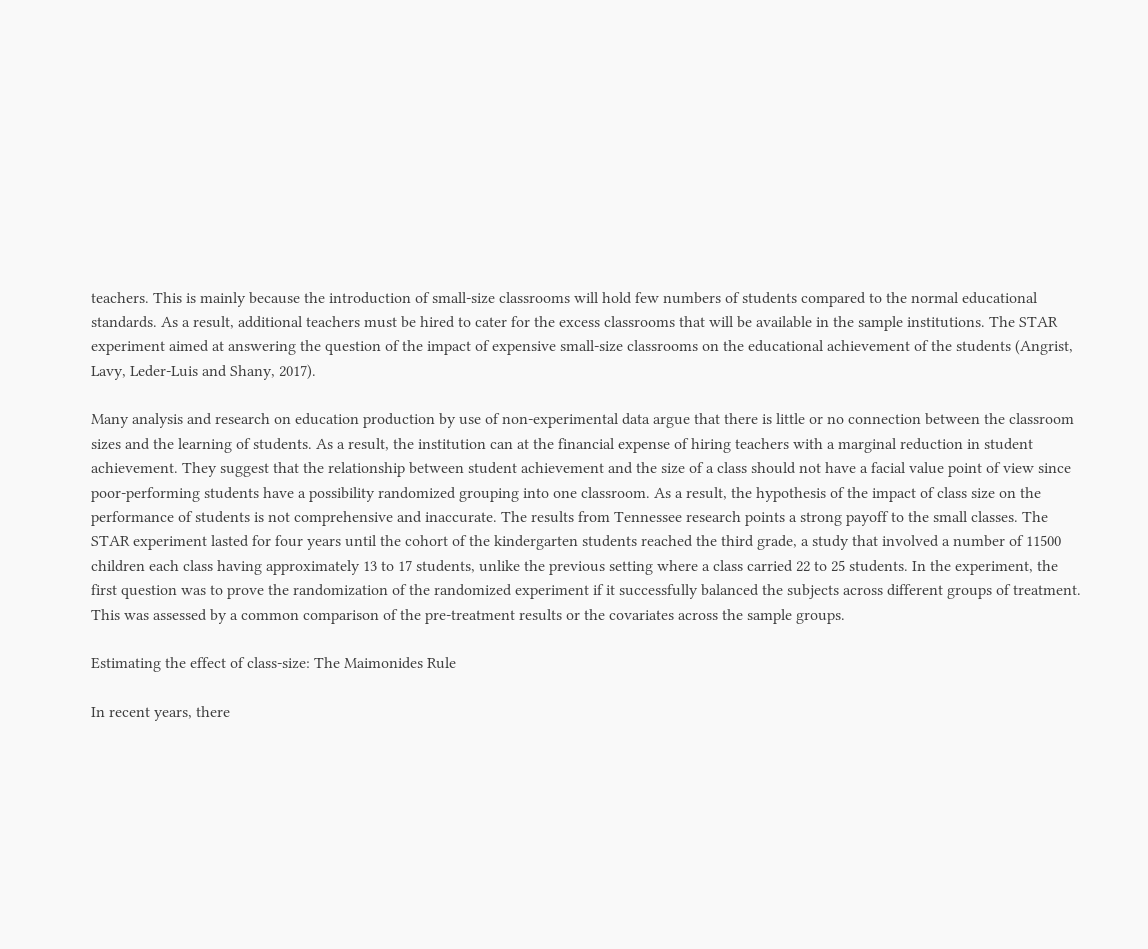teachers. This is mainly because the introduction of small-size classrooms will hold few numbers of students compared to the normal educational standards. As a result, additional teachers must be hired to cater for the excess classrooms that will be available in the sample institutions. The STAR experiment aimed at answering the question of the impact of expensive small-size classrooms on the educational achievement of the students (Angrist, Lavy, Leder-Luis and Shany, 2017).

Many analysis and research on education production by use of non-experimental data argue that there is little or no connection between the classroom sizes and the learning of students. As a result, the institution can at the financial expense of hiring teachers with a marginal reduction in student achievement. They suggest that the relationship between student achievement and the size of a class should not have a facial value point of view since poor-performing students have a possibility randomized grouping into one classroom. As a result, the hypothesis of the impact of class size on the performance of students is not comprehensive and inaccurate. The results from Tennessee research points a strong payoff to the small classes. The STAR experiment lasted for four years until the cohort of the kindergarten students reached the third grade, a study that involved a number of 11500 children each class having approximately 13 to 17 students, unlike the previous setting where a class carried 22 to 25 students. In the experiment, the first question was to prove the randomization of the randomized experiment if it successfully balanced the subjects across different groups of treatment. This was assessed by a common comparison of the pre-treatment results or the covariates across the sample groups.

Estimating the effect of class-size: The Maimonides Rule

In recent years, there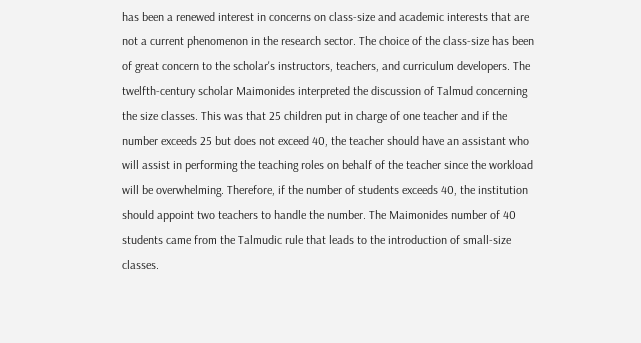has been a renewed interest in concerns on class-size and academic interests that are not a current phenomenon in the research sector. The choice of the class-size has been of great concern to the scholar's instructors, teachers, and curriculum developers. The twelfth-century scholar Maimonides interpreted the discussion of Talmud concerning the size classes. This was that 25 children put in charge of one teacher and if the number exceeds 25 but does not exceed 40, the teacher should have an assistant who will assist in performing the teaching roles on behalf of the teacher since the workload will be overwhelming. Therefore, if the number of students exceeds 40, the institution should appoint two teachers to handle the number. The Maimonides number of 40 students came from the Talmudic rule that leads to the introduction of small-size classes.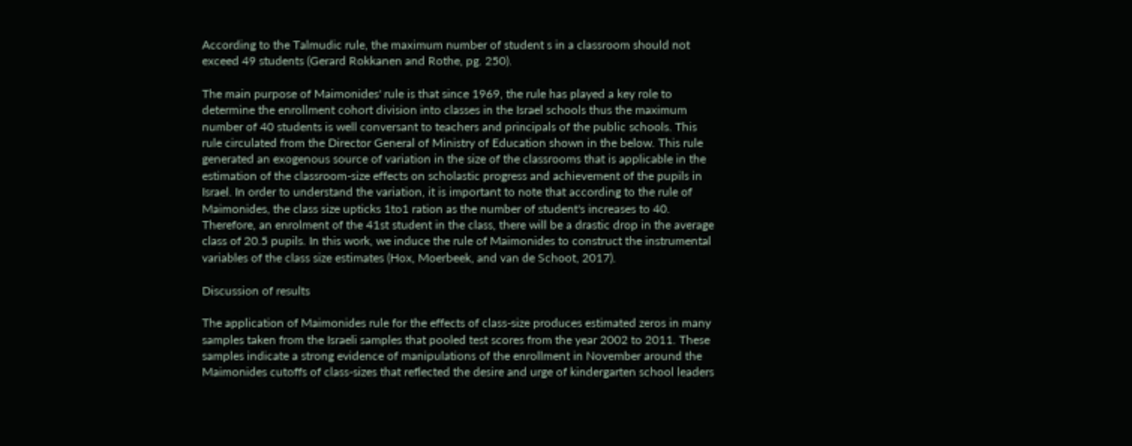According to the Talmudic rule, the maximum number of student s in a classroom should not exceed 49 students (Gerard Rokkanen and Rothe, pg. 250).

The main purpose of Maimonides' rule is that since 1969, the rule has played a key role to determine the enrollment cohort division into classes in the Israel schools thus the maximum number of 40 students is well conversant to teachers and principals of the public schools. This rule circulated from the Director General of Ministry of Education shown in the below. This rule generated an exogenous source of variation in the size of the classrooms that is applicable in the estimation of the classroom-size effects on scholastic progress and achievement of the pupils in Israel. In order to understand the variation, it is important to note that according to the rule of Maimonides, the class size upticks 1to1 ration as the number of student's increases to 40. Therefore, an enrolment of the 41st student in the class, there will be a drastic drop in the average class of 20.5 pupils. In this work, we induce the rule of Maimonides to construct the instrumental variables of the class size estimates (Hox, Moerbeek, and van de Schoot, 2017).

Discussion of results

The application of Maimonides rule for the effects of class-size produces estimated zeros in many samples taken from the Israeli samples that pooled test scores from the year 2002 to 2011. These samples indicate a strong evidence of manipulations of the enrollment in November around the Maimonides cutoffs of class-sizes that reflected the desire and urge of kindergarten school leaders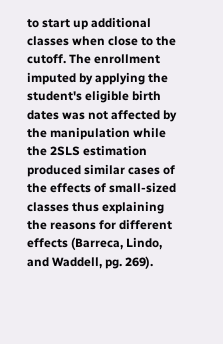to start up additional classes when close to the cutoff. The enrollment imputed by applying the student's eligible birth dates was not affected by the manipulation while the 2SLS estimation produced similar cases of the effects of small-sized classes thus explaining the reasons for different effects (Barreca, Lindo, and Waddell, pg. 269).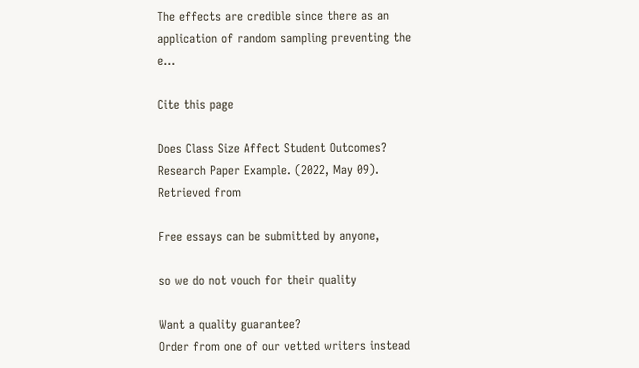The effects are credible since there as an application of random sampling preventing the e...

Cite this page

Does Class Size Affect Student Outcomes? Research Paper Example. (2022, May 09). Retrieved from

Free essays can be submitted by anyone,

so we do not vouch for their quality

Want a quality guarantee?
Order from one of our vetted writers instead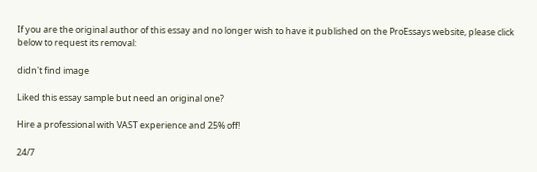If you are the original author of this essay and no longer wish to have it published on the ProEssays website, please click below to request its removal:

didn't find image

Liked this essay sample but need an original one?

Hire a professional with VAST experience and 25% off!

24/7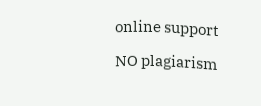online support

NO plagiarism